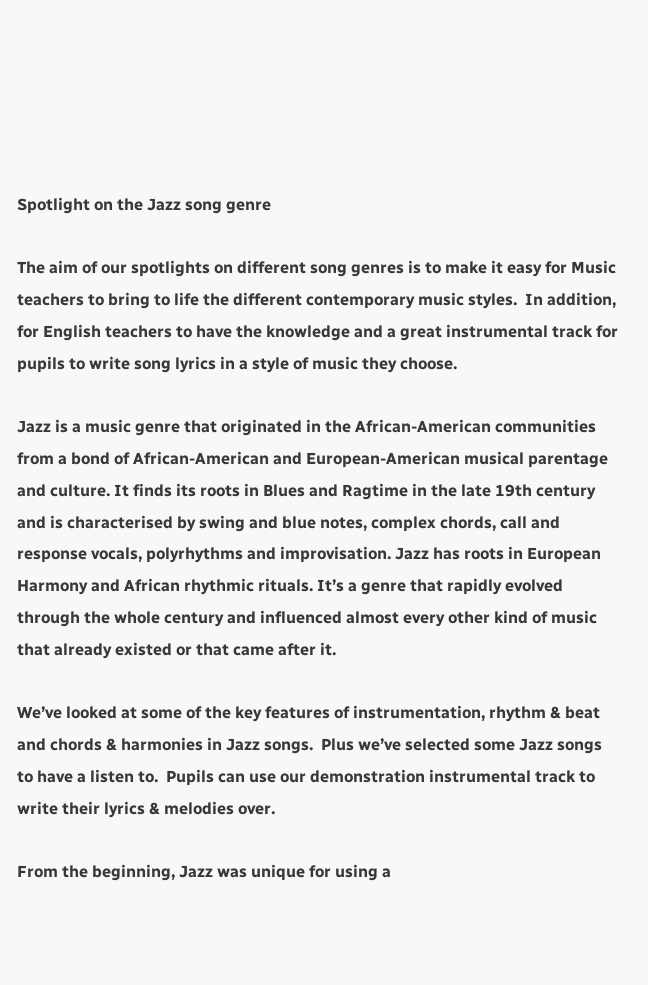Spotlight on the Jazz song genre

The aim of our spotlights on different song genres is to make it easy for Music teachers to bring to life the different contemporary music styles.  In addition, for English teachers to have the knowledge and a great instrumental track for pupils to write song lyrics in a style of music they choose.

Jazz is a music genre that originated in the African-American communities from a bond of African-American and European-American musical parentage and culture. It finds its roots in Blues and Ragtime in the late 19th century and is characterised by swing and blue notes, complex chords, call and response vocals, polyrhythms and improvisation. Jazz has roots in European Harmony and African rhythmic rituals. It’s a genre that rapidly evolved through the whole century and influenced almost every other kind of music that already existed or that came after it.

We’ve looked at some of the key features of instrumentation, rhythm & beat and chords & harmonies in Jazz songs.  Plus we’ve selected some Jazz songs to have a listen to.  Pupils can use our demonstration instrumental track to write their lyrics & melodies over.

From the beginning, Jazz was unique for using a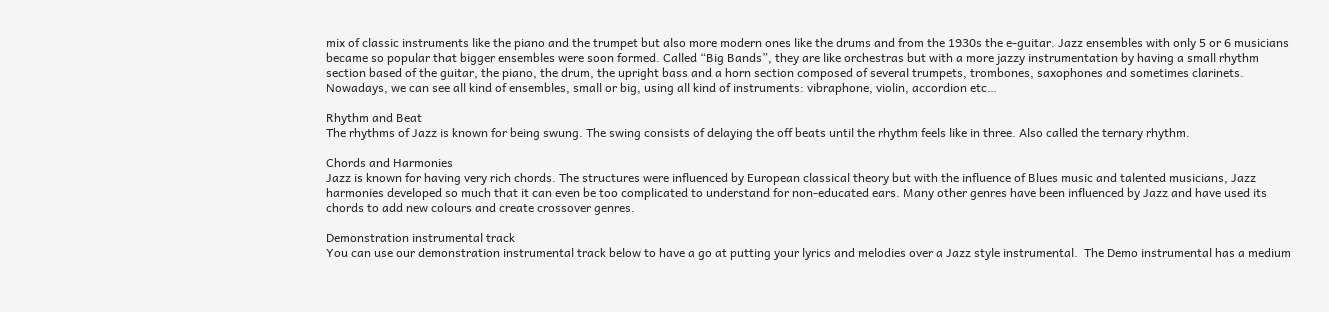mix of classic instruments like the piano and the trumpet but also more modern ones like the drums and from the 1930s the e-guitar. Jazz ensembles with only 5 or 6 musicians became so popular that bigger ensembles were soon formed. Called “Big Bands”, they are like orchestras but with a more jazzy instrumentation by having a small rhythm section based of the guitar, the piano, the drum, the upright bass and a horn section composed of several trumpets, trombones, saxophones and sometimes clarinets. Nowadays, we can see all kind of ensembles, small or big, using all kind of instruments: vibraphone, violin, accordion etc…

Rhythm and Beat
The rhythms of Jazz is known for being swung. The swing consists of delaying the off beats until the rhythm feels like in three. Also called the ternary rhythm.

Chords and Harmonies
Jazz is known for having very rich chords. The structures were influenced by European classical theory but with the influence of Blues music and talented musicians, Jazz harmonies developed so much that it can even be too complicated to understand for non-educated ears. Many other genres have been influenced by Jazz and have used its chords to add new colours and create crossover genres.

Demonstration instrumental track
You can use our demonstration instrumental track below to have a go at putting your lyrics and melodies over a Jazz style instrumental.  The Demo instrumental has a medium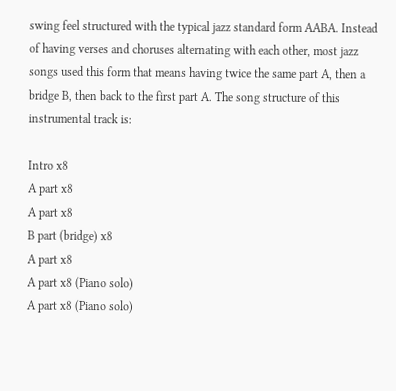swing feel structured with the typical jazz standard form AABA. Instead of having verses and choruses alternating with each other, most jazz songs used this form that means having twice the same part A, then a bridge B, then back to the first part A. The song structure of this instrumental track is:

Intro x8
A part x8
A part x8
B part (bridge) x8
A part x8
A part x8 (Piano solo)
A part x8 (Piano solo)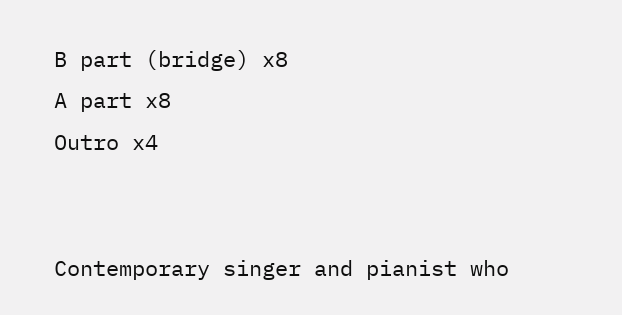B part (bridge) x8
A part x8
Outro x4


Contemporary singer and pianist who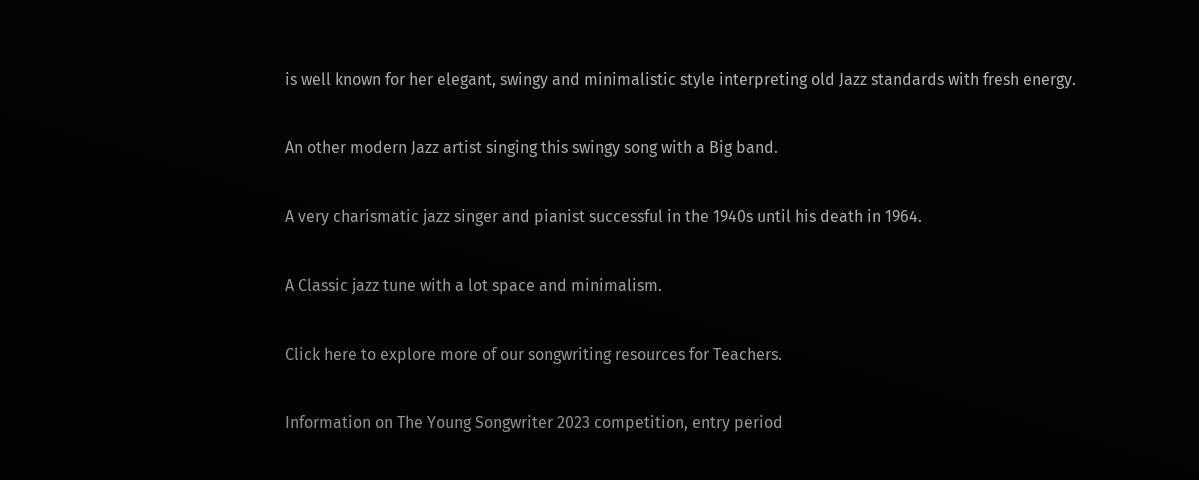is well known for her elegant, swingy and minimalistic style interpreting old Jazz standards with fresh energy.

An other modern Jazz artist singing this swingy song with a Big band.

A very charismatic jazz singer and pianist successful in the 1940s until his death in 1964.

A Classic jazz tune with a lot space and minimalism.

Click here to explore more of our songwriting resources for Teachers.

Information on The Young Songwriter 2023 competition, entry period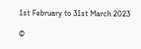1st February to 31st March 2023

©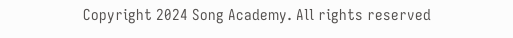Copyright 2024 Song Academy. All rights reserved